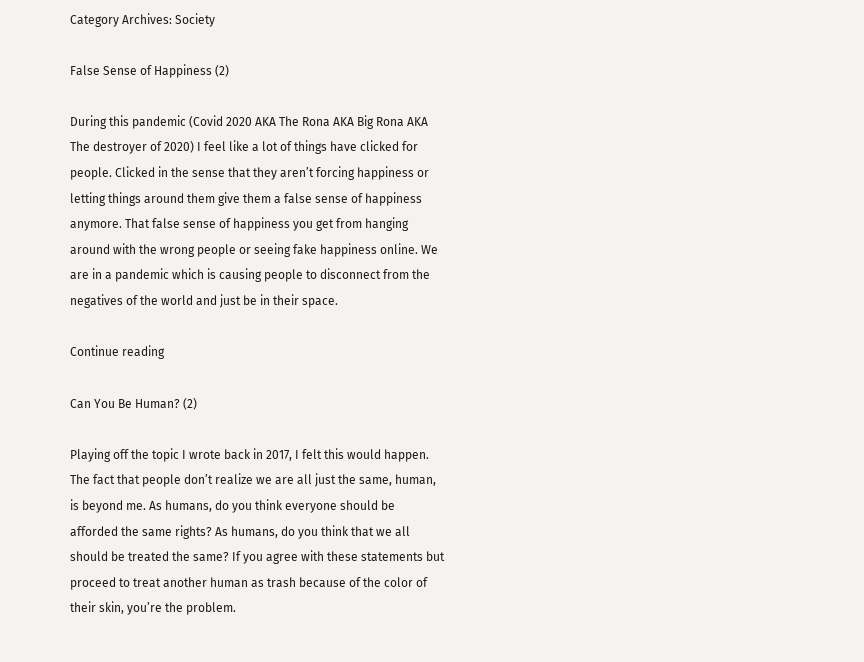Category Archives: Society

False Sense of Happiness (2)

During this pandemic (Covid 2020 AKA The Rona AKA Big Rona AKA The destroyer of 2020) I feel like a lot of things have clicked for people. Clicked in the sense that they aren’t forcing happiness or letting things around them give them a false sense of happiness anymore. That false sense of happiness you get from hanging around with the wrong people or seeing fake happiness online. We are in a pandemic which is causing people to disconnect from the negatives of the world and just be in their space.

Continue reading

Can You Be Human? (2)

Playing off the topic I wrote back in 2017, I felt this would happen. The fact that people don’t realize we are all just the same, human, is beyond me. As humans, do you think everyone should be afforded the same rights? As humans, do you think that we all should be treated the same? If you agree with these statements but proceed to treat another human as trash because of the color of their skin, you’re the problem.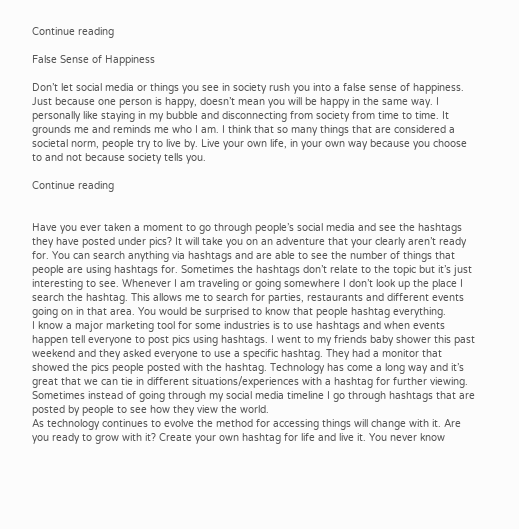Continue reading

False Sense of Happiness

Don’t let social media or things you see in society rush you into a false sense of happiness. Just because one person is happy, doesn’t mean you will be happy in the same way. I personally like staying in my bubble and disconnecting from society from time to time. It grounds me and reminds me who I am. I think that so many things that are considered a societal norm, people try to live by. Live your own life, in your own way because you choose to and not because society tells you.

Continue reading


Have you ever taken a moment to go through people’s social media and see the hashtags they have posted under pics? It will take you on an adventure that your clearly aren’t ready for. You can search anything via hashtags and are able to see the number of things that people are using hashtags for. Sometimes the hashtags don’t relate to the topic but it’s just interesting to see. Whenever I am traveling or going somewhere I don’t look up the place I search the hashtag. This allows me to search for parties, restaurants and different events going on in that area. You would be surprised to know that people hashtag everything.
I know a major marketing tool for some industries is to use hashtags and when events happen tell everyone to post pics using hashtags. I went to my friends baby shower this past weekend and they asked everyone to use a specific hashtag. They had a monitor that showed the pics people posted with the hashtag. Technology has come a long way and it’s great that we can tie in different situations/experiences with a hashtag for further viewing. Sometimes instead of going through my social media timeline I go through hashtags that are posted by people to see how they view the world.
As technology continues to evolve the method for accessing things will change with it. Are you ready to grow with it? Create your own hashtag for life and live it. You never know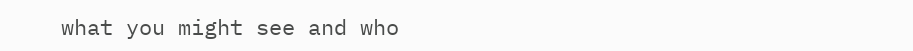what you might see and who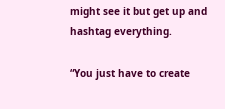might see it but get up and hashtag everything.

“You just have to create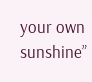your own sunshine”